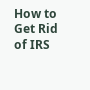How to Get Rid of IRS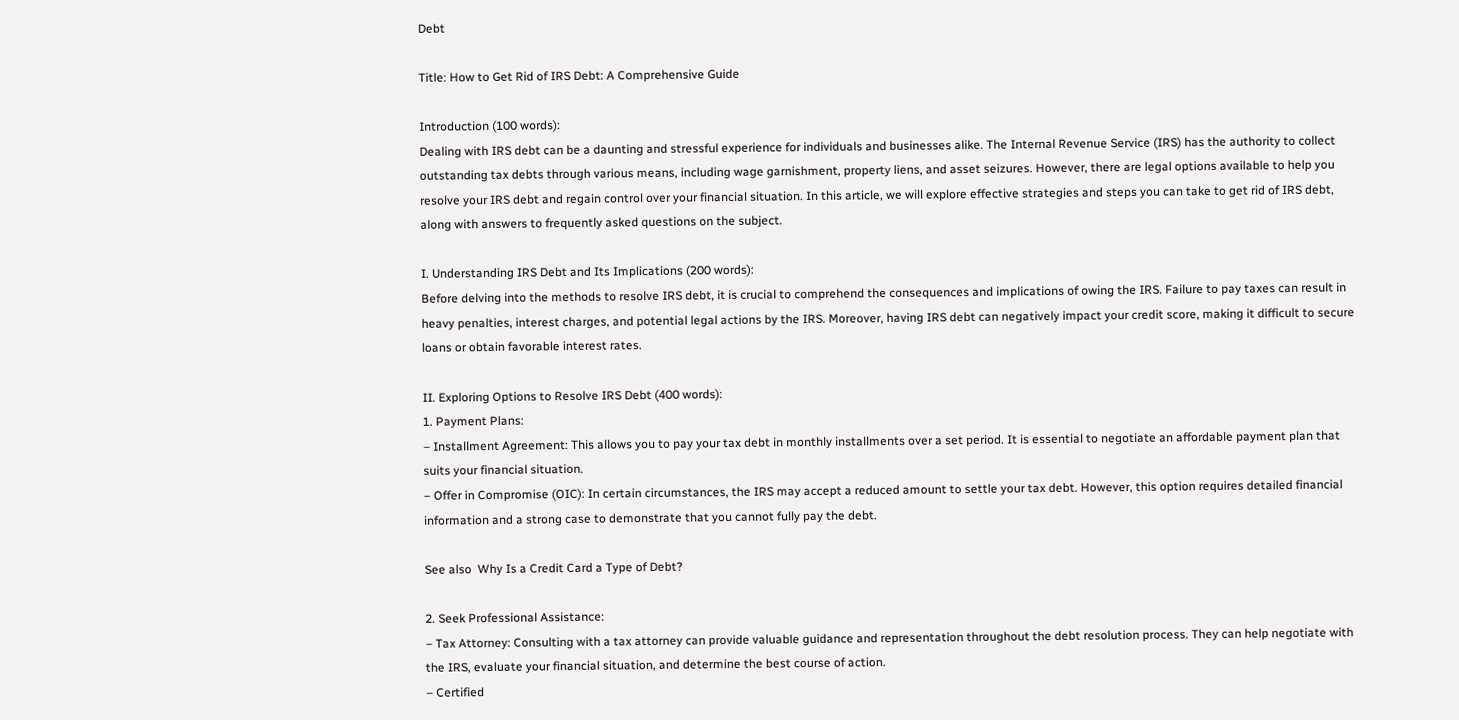Debt

Title: How to Get Rid of IRS Debt: A Comprehensive Guide

Introduction (100 words):
Dealing with IRS debt can be a daunting and stressful experience for individuals and businesses alike. The Internal Revenue Service (IRS) has the authority to collect outstanding tax debts through various means, including wage garnishment, property liens, and asset seizures. However, there are legal options available to help you resolve your IRS debt and regain control over your financial situation. In this article, we will explore effective strategies and steps you can take to get rid of IRS debt, along with answers to frequently asked questions on the subject.

I. Understanding IRS Debt and Its Implications (200 words):
Before delving into the methods to resolve IRS debt, it is crucial to comprehend the consequences and implications of owing the IRS. Failure to pay taxes can result in heavy penalties, interest charges, and potential legal actions by the IRS. Moreover, having IRS debt can negatively impact your credit score, making it difficult to secure loans or obtain favorable interest rates.

II. Exploring Options to Resolve IRS Debt (400 words):
1. Payment Plans:
– Installment Agreement: This allows you to pay your tax debt in monthly installments over a set period. It is essential to negotiate an affordable payment plan that suits your financial situation.
– Offer in Compromise (OIC): In certain circumstances, the IRS may accept a reduced amount to settle your tax debt. However, this option requires detailed financial information and a strong case to demonstrate that you cannot fully pay the debt.

See also  Why Is a Credit Card a Type of Debt?

2. Seek Professional Assistance:
– Tax Attorney: Consulting with a tax attorney can provide valuable guidance and representation throughout the debt resolution process. They can help negotiate with the IRS, evaluate your financial situation, and determine the best course of action.
– Certified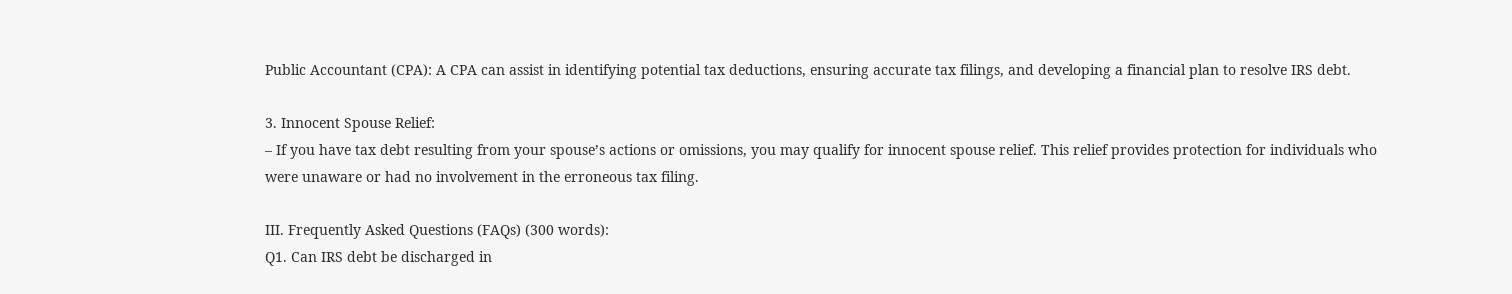Public Accountant (CPA): A CPA can assist in identifying potential tax deductions, ensuring accurate tax filings, and developing a financial plan to resolve IRS debt.

3. Innocent Spouse Relief:
– If you have tax debt resulting from your spouse’s actions or omissions, you may qualify for innocent spouse relief. This relief provides protection for individuals who were unaware or had no involvement in the erroneous tax filing.

III. Frequently Asked Questions (FAQs) (300 words):
Q1. Can IRS debt be discharged in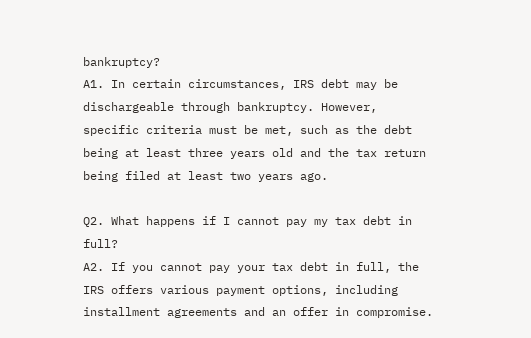bankruptcy?
A1. In certain circumstances, IRS debt may be dischargeable through bankruptcy. However, specific criteria must be met, such as the debt being at least three years old and the tax return being filed at least two years ago.

Q2. What happens if I cannot pay my tax debt in full?
A2. If you cannot pay your tax debt in full, the IRS offers various payment options, including installment agreements and an offer in compromise.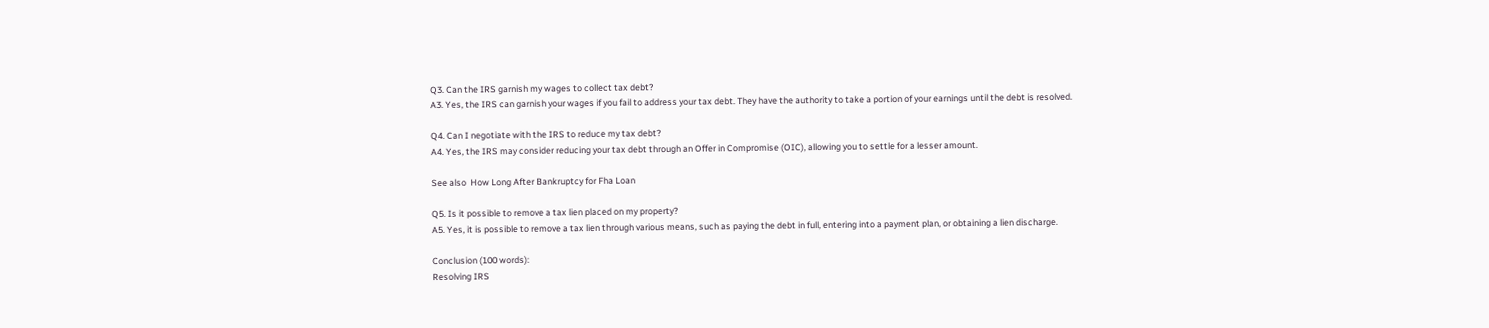Q3. Can the IRS garnish my wages to collect tax debt?
A3. Yes, the IRS can garnish your wages if you fail to address your tax debt. They have the authority to take a portion of your earnings until the debt is resolved.

Q4. Can I negotiate with the IRS to reduce my tax debt?
A4. Yes, the IRS may consider reducing your tax debt through an Offer in Compromise (OIC), allowing you to settle for a lesser amount.

See also  How Long After Bankruptcy for Fha Loan

Q5. Is it possible to remove a tax lien placed on my property?
A5. Yes, it is possible to remove a tax lien through various means, such as paying the debt in full, entering into a payment plan, or obtaining a lien discharge.

Conclusion (100 words):
Resolving IRS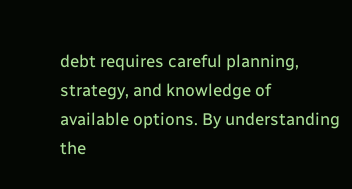debt requires careful planning, strategy, and knowledge of available options. By understanding the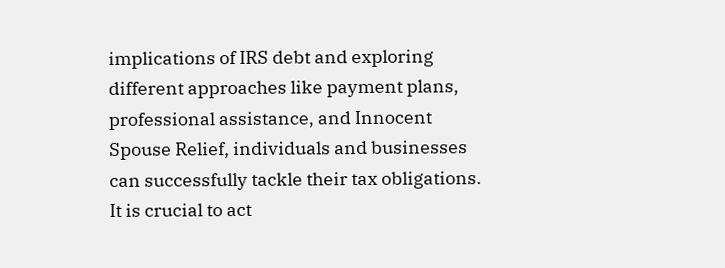implications of IRS debt and exploring different approaches like payment plans, professional assistance, and Innocent Spouse Relief, individuals and businesses can successfully tackle their tax obligations. It is crucial to act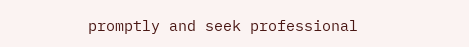promptly and seek professional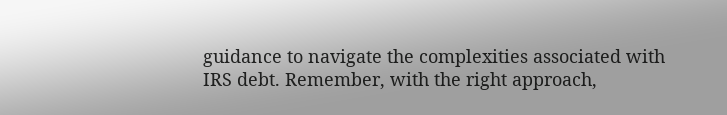guidance to navigate the complexities associated with IRS debt. Remember, with the right approach,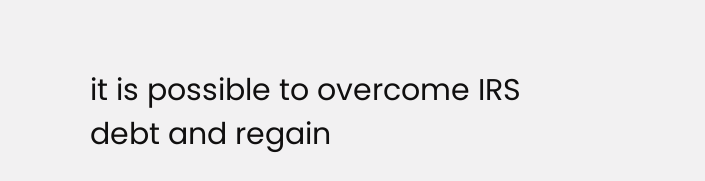it is possible to overcome IRS debt and regain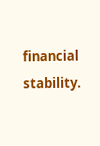financial stability.